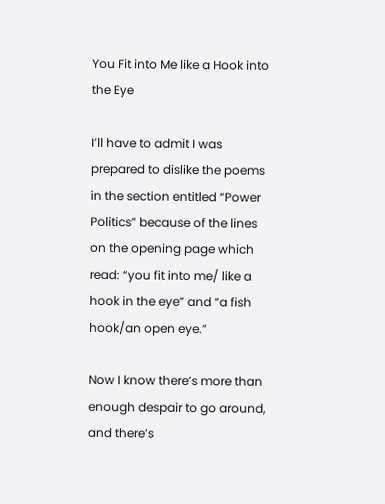You Fit into Me like a Hook into the Eye

I’ll have to admit I was prepared to dislike the poems in the section entitled “Power Politics” because of the lines on the opening page which read: “you fit into me/ like a hook in the eye” and “a fish hook/an open eye.”

Now I know there’s more than enough despair to go around, and there’s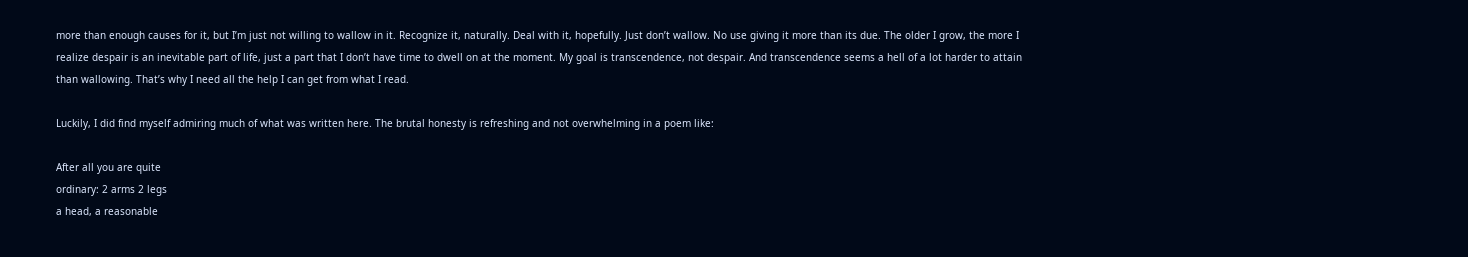more than enough causes for it, but I’m just not willing to wallow in it. Recognize it, naturally. Deal with it, hopefully. Just don’t wallow. No use giving it more than its due. The older I grow, the more I realize despair is an inevitable part of life, just a part that I don’t have time to dwell on at the moment. My goal is transcendence, not despair. And transcendence seems a hell of a lot harder to attain than wallowing. That’s why I need all the help I can get from what I read.

Luckily, I did find myself admiring much of what was written here. The brutal honesty is refreshing and not overwhelming in a poem like:

After all you are quite
ordinary: 2 arms 2 legs
a head, a reasonable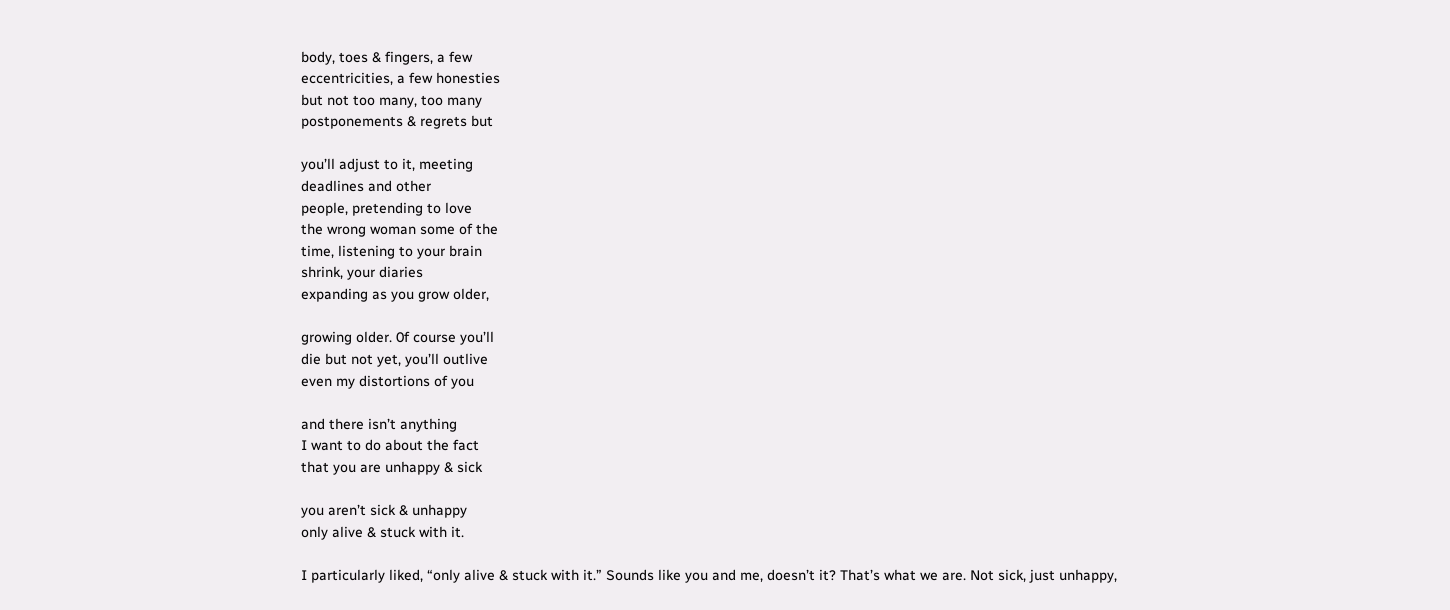body, toes & fingers, a few
eccentricities, a few honesties
but not too many, too many
postponements & regrets but

you’ll adjust to it, meeting
deadlines and other
people, pretending to love
the wrong woman some of the
time, listening to your brain
shrink, your diaries
expanding as you grow older,

growing older. 0f course you’ll
die but not yet, you’ll outlive
even my distortions of you

and there isn’t anything
I want to do about the fact
that you are unhappy & sick

you aren’t sick & unhappy
only alive & stuck with it.

I particularly liked, “only alive & stuck with it.” Sounds like you and me, doesn’t it? That’s what we are. Not sick, just unhappy,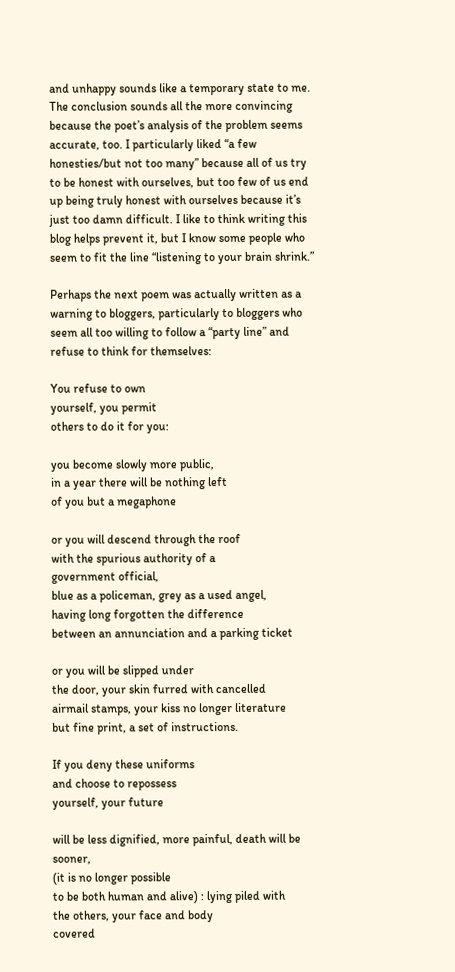and unhappy sounds like a temporary state to me. The conclusion sounds all the more convincing because the poet’s analysis of the problem seems accurate, too. I particularly liked “a few honesties/but not too many” because all of us try to be honest with ourselves, but too few of us end up being truly honest with ourselves because it’s just too damn difficult. I like to think writing this blog helps prevent it, but I know some people who seem to fit the line “listening to your brain shrink.”

Perhaps the next poem was actually written as a warning to bloggers, particularly to bloggers who seem all too willing to follow a “party line” and refuse to think for themselves:

You refuse to own
yourself, you permit
others to do it for you:

you become slowly more public,
in a year there will be nothing left
of you but a megaphone

or you will descend through the roof
with the spurious authority of a
government official,
blue as a policeman, grey as a used angel,
having long forgotten the difference
between an annunciation and a parking ticket

or you will be slipped under
the door, your skin furred with cancelled
airmail stamps, your kiss no longer literature
but fine print, a set of instructions.

If you deny these uniforms
and choose to repossess
yourself, your future

will be less dignified, more painful, death will be sooner,
(it is no longer possible
to be both human and alive) : lying piled with
the others, your face and body
covered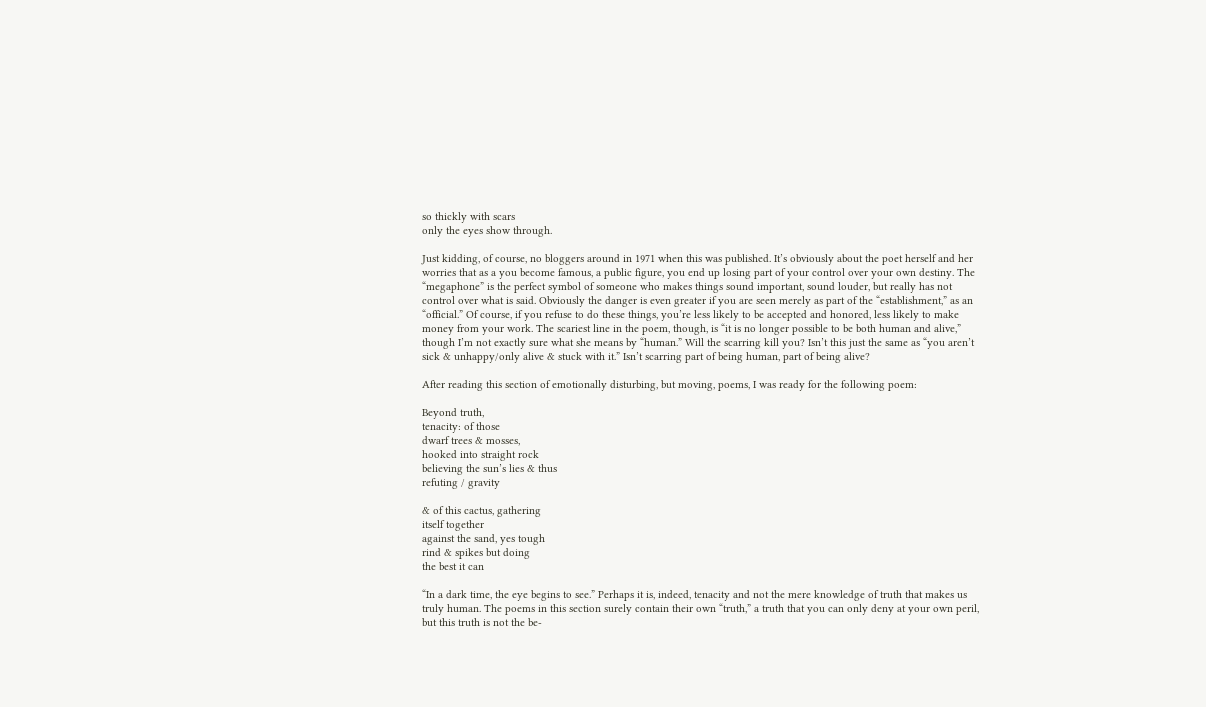so thickly with scars
only the eyes show through.

Just kidding, of course, no bloggers around in 1971 when this was published. It’s obviously about the poet herself and her worries that as a you become famous, a public figure, you end up losing part of your control over your own destiny. The “megaphone” is the perfect symbol of someone who makes things sound important, sound louder, but really has not control over what is said. Obviously the danger is even greater if you are seen merely as part of the “establishment,” as an “official.” Of course, if you refuse to do these things, you’re less likely to be accepted and honored, less likely to make money from your work. The scariest line in the poem, though, is “it is no longer possible to be both human and alive,” though I’m not exactly sure what she means by “human.” Will the scarring kill you? Isn’t this just the same as “you aren’t sick & unhappy/only alive & stuck with it.” Isn’t scarring part of being human, part of being alive?

After reading this section of emotionally disturbing, but moving, poems, I was ready for the following poem:

Beyond truth,
tenacity: of those
dwarf trees & mosses,
hooked into straight rock
believing the sun’s lies & thus
refuting / gravity

& of this cactus, gathering
itself together
against the sand, yes tough
rind & spikes but doing
the best it can

“In a dark time, the eye begins to see.” Perhaps it is, indeed, tenacity and not the mere knowledge of truth that makes us truly human. The poems in this section surely contain their own “truth,” a truth that you can only deny at your own peril, but this truth is not the be-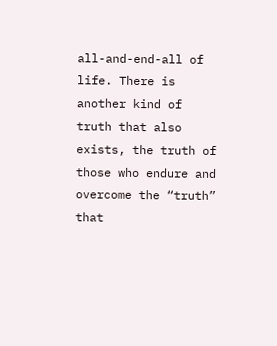all-and-end-all of life. There is another kind of truth that also exists, the truth of those who endure and overcome the “truth” that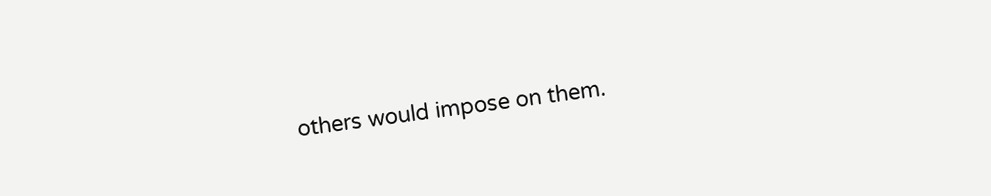others would impose on them.